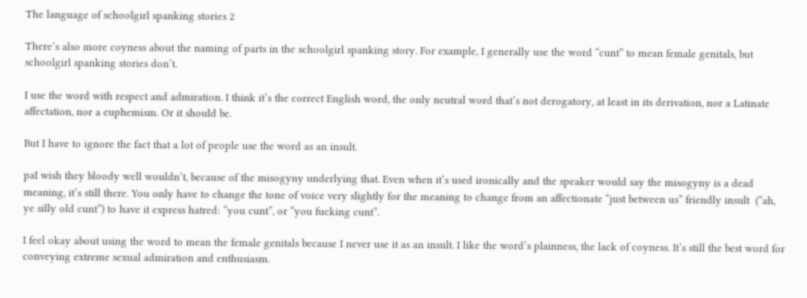The language of schoolgirl spanking stories 2

There’s also more coyness about the naming of parts in the schoolgirl spanking story. For example, I generally use the word “cunt” to mean female genitals, but schoolgirl spanking stories don’t.

I use the word with respect and admiration. I think it’s the correct English word, the only neutral word that’s not derogatory, at least in its derivation, nor a Latinate affectation, nor a euphemism. Or it should be.

But I have to ignore the fact that a lot of people use the word as an insult.

paI wish they bloody well wouldn’t, because of the misogyny underlying that. Even when it’s used ironically and the speaker would say the misogyny is a dead meaning, it’s still there. You only have to change the tone of voice very slightly for the meaning to change from an affectionate “just between us” friendly insult  (“ah, ye silly old cunt”) to have it express hatred: “you cunt”, or “you fucking cunt”.

I feel okay about using the word to mean the female genitals because I never use it as an insult. I like the word’s plainness, the lack of coyness. It’s still the best word for conveying extreme sexual admiration and enthusiasm.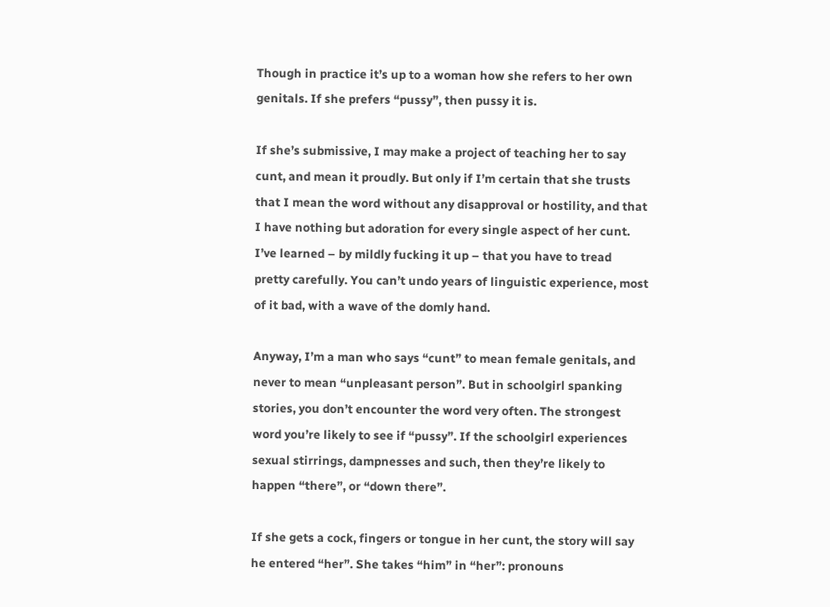Though in practice it’s up to a woman how she refers to her own genitals. If she prefers “pussy”, then pussy it is.

If she’s submissive, I may make a project of teaching her to say cunt, and mean it proudly. But only if I’m certain that she trusts that I mean the word without any disapproval or hostility, and that I have nothing but adoration for every single aspect of her cunt. I’ve learned – by mildly fucking it up – that you have to tread pretty carefully. You can’t undo years of linguistic experience, most of it bad, with a wave of the domly hand.

Anyway, I’m a man who says “cunt” to mean female genitals, and never to mean “unpleasant person”. But in schoolgirl spanking stories, you don’t encounter the word very often. The strongest word you’re likely to see if “pussy”. If the schoolgirl experiences sexual stirrings, dampnesses and such, then they’re likely to happen “there”, or “down there”.

If she gets a cock, fingers or tongue in her cunt, the story will say he entered “her”. She takes “him” in “her”: pronouns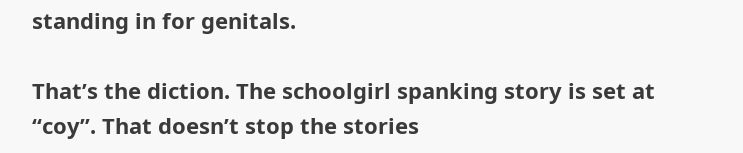standing in for genitals.

That’s the diction. The schoolgirl spanking story is set at “coy”. That doesn’t stop the stories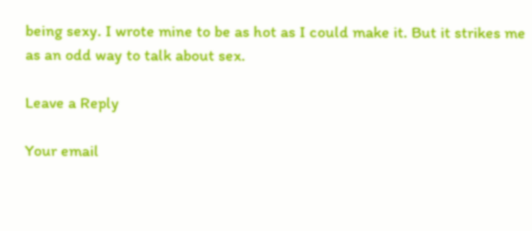being sexy. I wrote mine to be as hot as I could make it. But it strikes me as an odd way to talk about sex.

Leave a Reply

Your email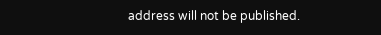address will not be published.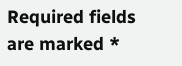Required fields are marked *